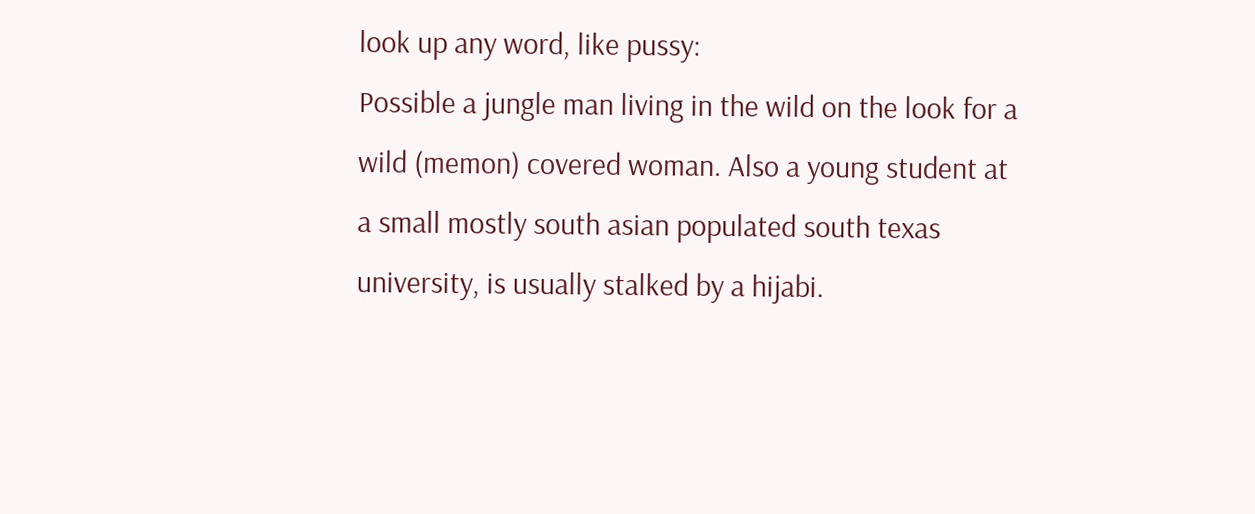look up any word, like pussy:
Possible a jungle man living in the wild on the look for a wild (memon) covered woman. Also a young student at a small mostly south asian populated south texas university, is usually stalked by a hijabi.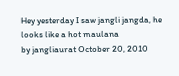Hey yesterday I saw jangli jangda, he looks like a hot maulana
by jangliaurat October 20, 2010